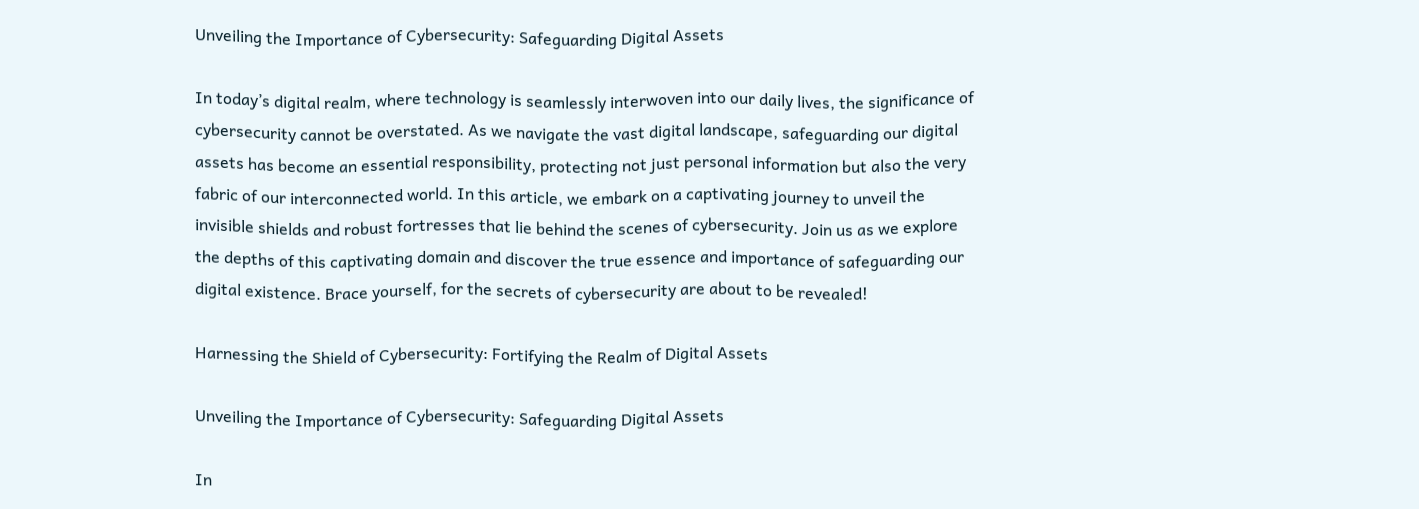Unveiling the Importance of Cybersecurity: Safeguarding Digital Assets

In today’s digital realm, where technology is seamlessly interwoven into our daily lives, the significance of cybersecurity cannot be overstated. As we navigate the vast digital landscape, safeguarding our digital assets has become an essential responsibility, protecting not just personal information but also the very fabric of our interconnected world. In this article, we embark on a captivating journey to unveil the invisible shields and robust fortresses that lie behind the scenes of cybersecurity. Join us as we explore the depths of this captivating domain and discover the true essence and importance of safeguarding our digital existence. Brace yourself, for the secrets of cybersecurity are about to be revealed!

Harnessing the Shield of Cybersecurity: Fortifying the Realm of Digital Assets

Unveiling the Importance of Cybersecurity: Safeguarding Digital Assets

In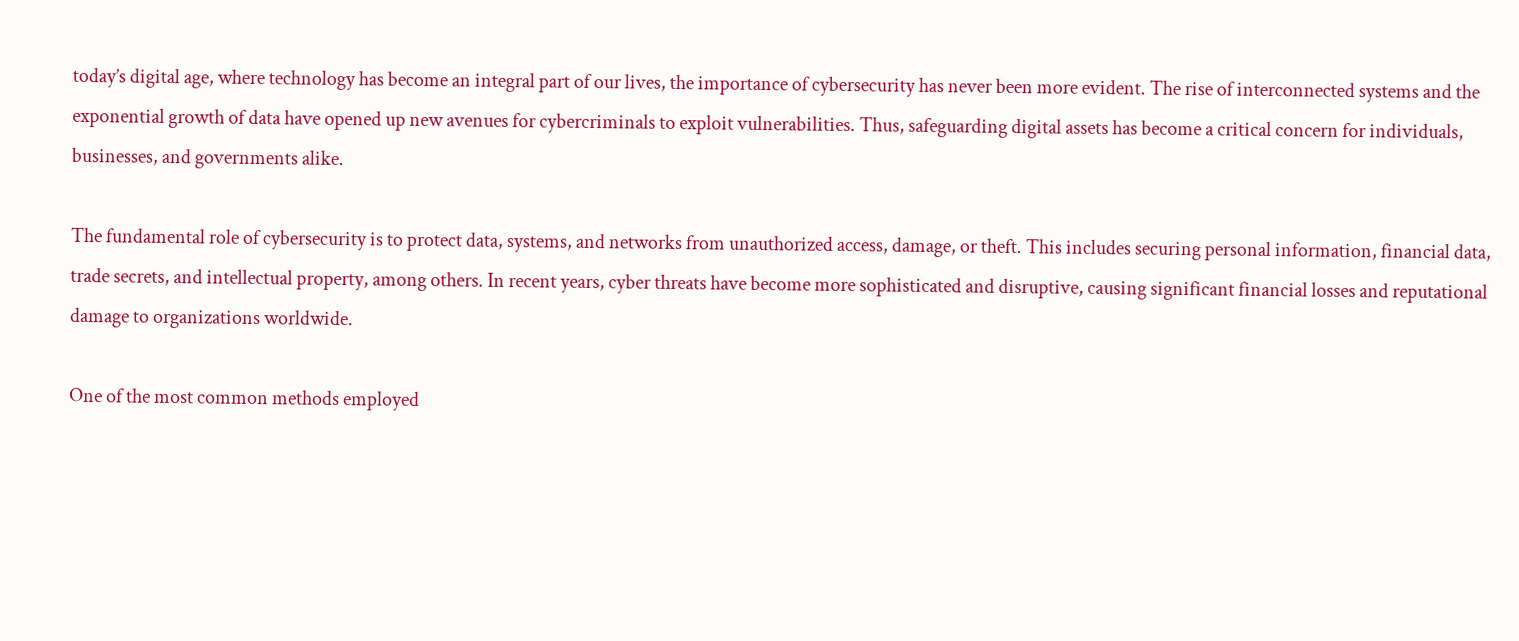today’s digital age, where technology has become an integral part of our lives, the importance of cybersecurity has never been more evident. The rise of interconnected systems and the exponential growth of data have opened up new avenues for cybercriminals to exploit vulnerabilities. Thus, safeguarding digital assets has become a critical concern for individuals, businesses, and governments alike.

The fundamental role of cybersecurity is to protect data, systems, and networks from unauthorized access, damage, or theft. This includes securing personal information, financial data, trade secrets, and intellectual property, among others. In recent years, cyber threats have become more sophisticated and disruptive, causing significant financial losses and reputational damage to organizations worldwide.

One of the most common methods employed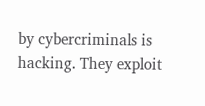by cybercriminals is hacking. They exploit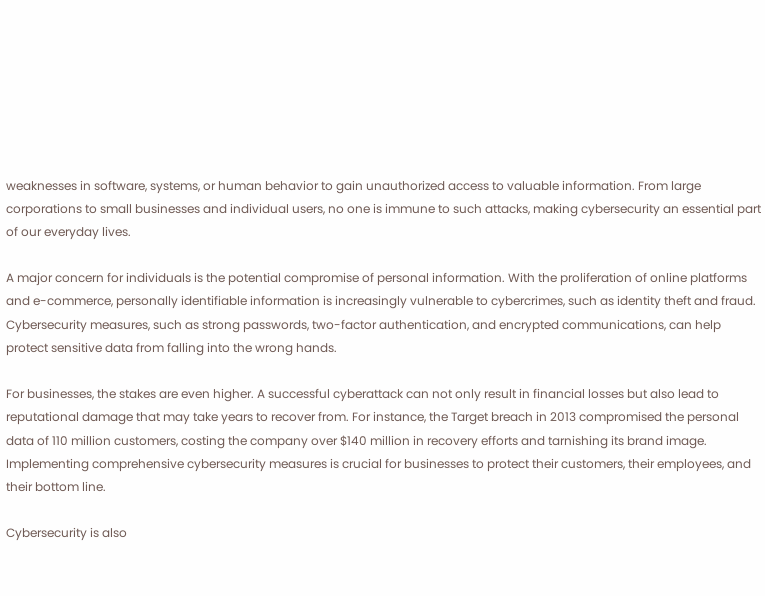weaknesses in software, systems, or human behavior to gain unauthorized access to valuable information. From large corporations to small businesses and individual users, no one is immune to such attacks, making cybersecurity an essential part of our everyday lives.

A major concern for individuals is the potential compromise of personal information. With the proliferation of online platforms and e-commerce, personally identifiable information is increasingly vulnerable to cybercrimes, such as identity theft and fraud. Cybersecurity measures, such as strong passwords, two-factor authentication, and encrypted communications, can help protect sensitive data from falling into the wrong hands.

For businesses, the stakes are even higher. A successful cyberattack can not only result in financial losses but also lead to reputational damage that may take years to recover from. For instance, the Target breach in 2013 compromised the personal data of 110 million customers, costing the company over $140 million in recovery efforts and tarnishing its brand image. Implementing comprehensive cybersecurity measures is crucial for businesses to protect their customers, their employees, and their bottom line.

Cybersecurity is also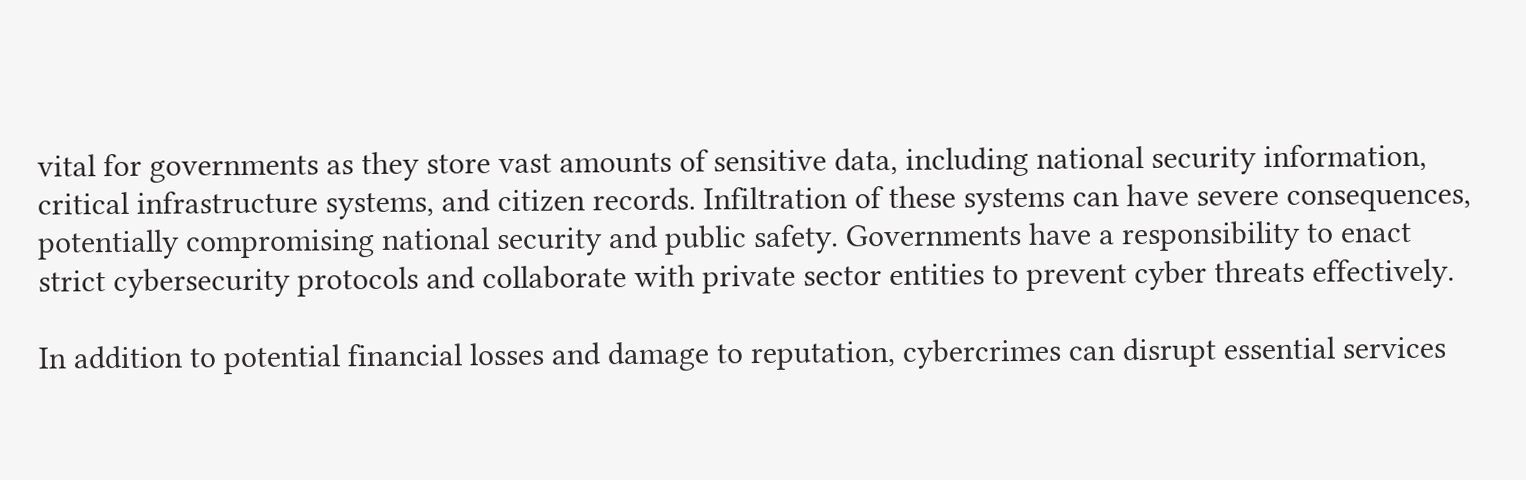vital for governments as they store vast amounts of sensitive data, including national security information, critical infrastructure systems, and citizen records. Infiltration of these systems can have severe consequences, potentially compromising national security and public safety. Governments have a responsibility to enact strict cybersecurity protocols and collaborate with private sector entities to prevent cyber threats effectively.

In addition to potential financial losses and damage to reputation, cybercrimes can disrupt essential services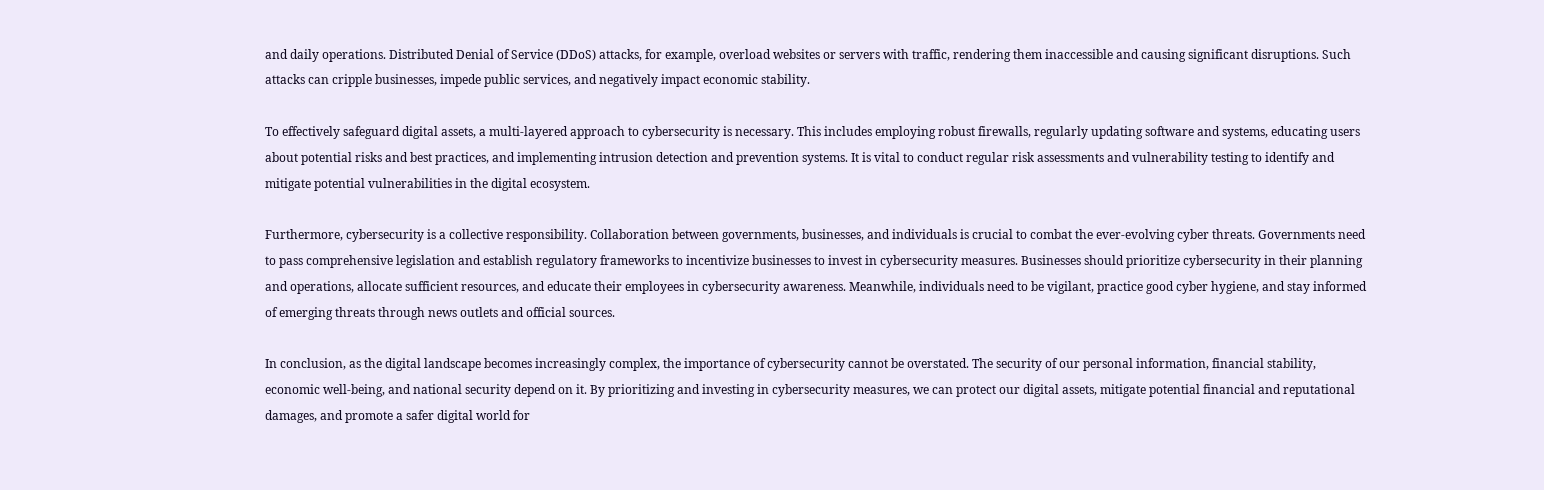and daily operations. Distributed Denial of Service (DDoS) attacks, for example, overload websites or servers with traffic, rendering them inaccessible and causing significant disruptions. Such attacks can cripple businesses, impede public services, and negatively impact economic stability.

To effectively safeguard digital assets, a multi-layered approach to cybersecurity is necessary. This includes employing robust firewalls, regularly updating software and systems, educating users about potential risks and best practices, and implementing intrusion detection and prevention systems. It is vital to conduct regular risk assessments and vulnerability testing to identify and mitigate potential vulnerabilities in the digital ecosystem.

Furthermore, cybersecurity is a collective responsibility. Collaboration between governments, businesses, and individuals is crucial to combat the ever-evolving cyber threats. Governments need to pass comprehensive legislation and establish regulatory frameworks to incentivize businesses to invest in cybersecurity measures. Businesses should prioritize cybersecurity in their planning and operations, allocate sufficient resources, and educate their employees in cybersecurity awareness. Meanwhile, individuals need to be vigilant, practice good cyber hygiene, and stay informed of emerging threats through news outlets and official sources.

In conclusion, as the digital landscape becomes increasingly complex, the importance of cybersecurity cannot be overstated. The security of our personal information, financial stability, economic well-being, and national security depend on it. By prioritizing and investing in cybersecurity measures, we can protect our digital assets, mitigate potential financial and reputational damages, and promote a safer digital world for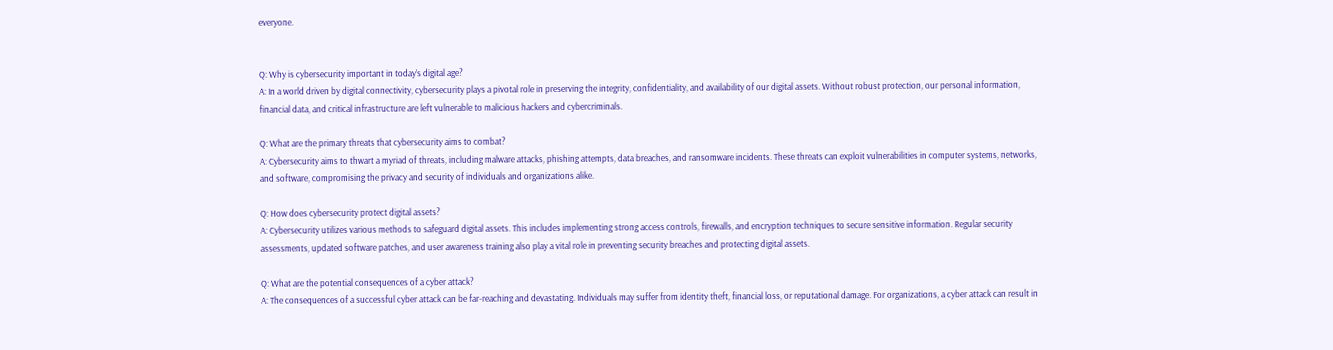everyone.


Q: Why is cybersecurity important in today’s digital age?
A: In a world driven by digital connectivity, cybersecurity plays a pivotal role in preserving the integrity, confidentiality, and availability of our digital assets. Without robust protection, our personal information, financial data, and critical infrastructure are left vulnerable to malicious hackers and cybercriminals.

Q: What are the primary threats that cybersecurity aims to combat?
A: Cybersecurity aims to thwart a myriad of threats, including malware attacks, phishing attempts, data breaches, and ransomware incidents. These threats can exploit vulnerabilities in computer systems, networks, and software, compromising the privacy and security of individuals and organizations alike.

Q: How does cybersecurity protect digital assets?
A: Cybersecurity utilizes various methods to safeguard digital assets. This includes implementing strong access controls, firewalls, and encryption techniques to secure sensitive information. Regular security assessments, updated software patches, and user awareness training also play a vital role in preventing security breaches and protecting digital assets.

Q: What are the potential consequences of a cyber attack?
A: The consequences of a successful cyber attack can be far-reaching and devastating. Individuals may suffer from identity theft, financial loss, or reputational damage. For organizations, a cyber attack can result in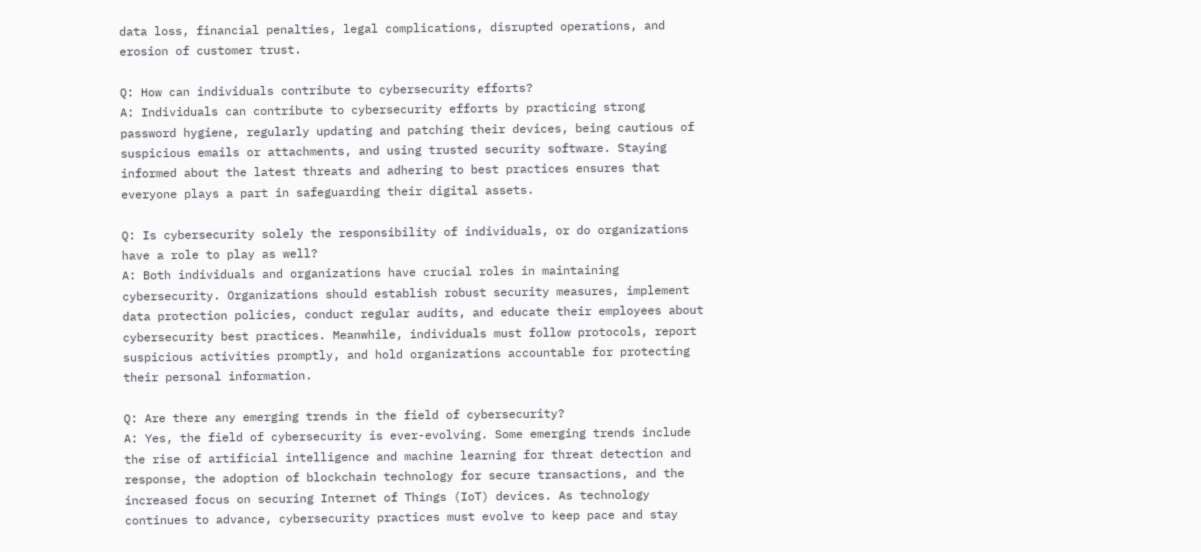data loss, financial penalties, legal complications, disrupted operations, and erosion of customer trust.

Q: How can individuals contribute to cybersecurity efforts?
A: Individuals can contribute to cybersecurity efforts by practicing strong password hygiene, regularly updating and patching their devices, being cautious of suspicious emails or attachments, and using trusted security software. Staying informed about the latest threats and adhering to best practices ensures that everyone plays a part in safeguarding their digital assets.

Q: Is cybersecurity solely the responsibility of individuals, or do organizations have a role to play as well?
A: Both individuals and organizations have crucial roles in maintaining cybersecurity. Organizations should establish robust security measures, implement data protection policies, conduct regular audits, and educate their employees about cybersecurity best practices. Meanwhile, individuals must follow protocols, report suspicious activities promptly, and hold organizations accountable for protecting their personal information.

Q: Are there any emerging trends in the field of cybersecurity?
A: Yes, the field of cybersecurity is ever-evolving. Some emerging trends include the rise of artificial intelligence and machine learning for threat detection and response, the adoption of blockchain technology for secure transactions, and the increased focus on securing Internet of Things (IoT) devices. As technology continues to advance, cybersecurity practices must evolve to keep pace and stay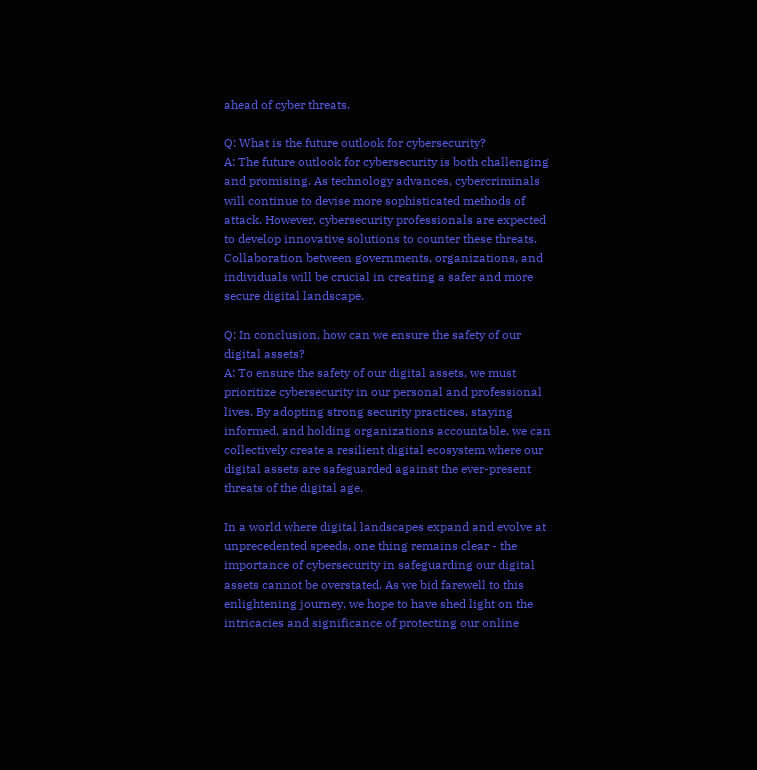ahead of cyber threats.

Q: What is the future outlook for cybersecurity?
A: The future outlook for cybersecurity is both challenging and promising. As technology advances, cybercriminals will continue to devise more sophisticated methods of attack. However, cybersecurity professionals are expected to develop innovative solutions to counter these threats. Collaboration between governments, organizations, and individuals will be crucial in creating a safer and more secure digital landscape.

Q: In conclusion, how can we ensure the safety of our digital assets?
A: To ensure the safety of our digital assets, we must prioritize cybersecurity in our personal and professional lives. By adopting strong security practices, staying informed, and holding organizations accountable, we can collectively create a resilient digital ecosystem where our digital assets are safeguarded against the ever-present threats of the digital age.

In a world where digital landscapes expand and evolve at unprecedented speeds, one thing remains clear - the importance of cybersecurity in safeguarding our digital assets cannot be overstated. As we bid farewell to this enlightening journey, we hope to have shed light on the intricacies and significance of protecting our online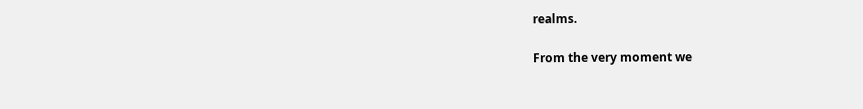realms.

From the very moment we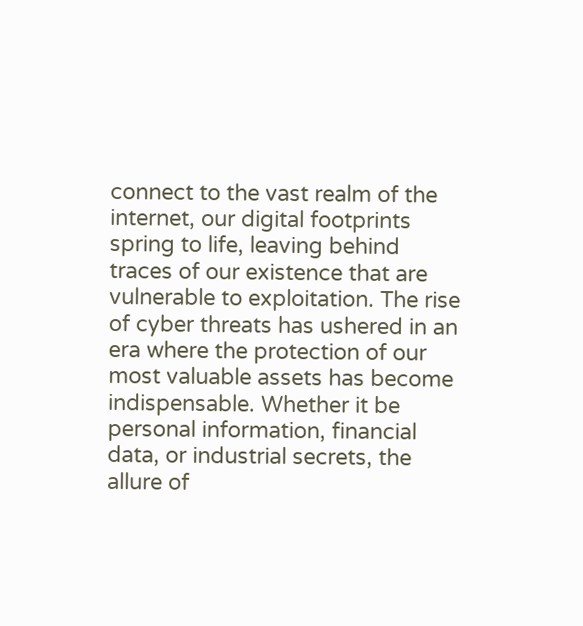connect to the vast realm of the internet, our digital footprints spring to life, leaving behind traces of our existence that are vulnerable to exploitation. The rise of cyber threats has ushered in an era where the protection of our most valuable assets has become indispensable. Whether it be personal information, financial data, or industrial secrets, the allure of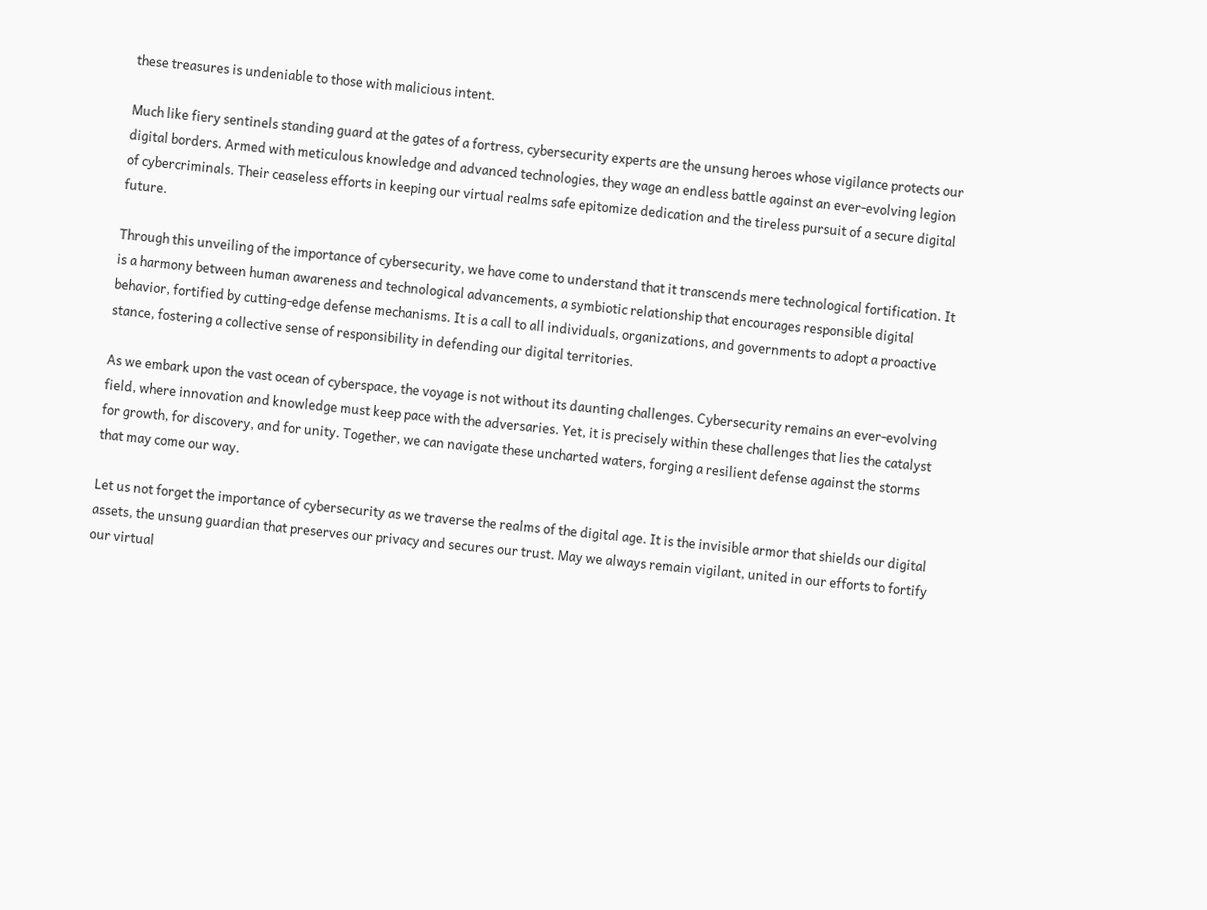these treasures is undeniable to those with malicious intent.

Much like fiery sentinels standing guard at the gates of a fortress, cybersecurity experts are the unsung heroes whose vigilance protects our digital borders. Armed with meticulous knowledge and advanced technologies, they wage an endless battle against an ever-evolving legion of cybercriminals. Their ceaseless efforts in keeping our virtual realms safe epitomize dedication and the tireless pursuit of a secure digital future.

Through this unveiling of the importance of cybersecurity, we have come to understand that it transcends mere technological fortification. It is a harmony between human awareness and technological advancements, a symbiotic relationship that encourages responsible digital behavior, fortified by cutting-edge defense mechanisms. It is a call to all individuals, organizations, and governments to adopt a proactive stance, fostering a collective sense of responsibility in defending our digital territories.

As we embark upon the vast ocean of cyberspace, the voyage is not without its daunting challenges. Cybersecurity remains an ever-evolving field, where innovation and knowledge must keep pace with the adversaries. Yet, it is precisely within these challenges that lies the catalyst for growth, for discovery, and for unity. Together, we can navigate these uncharted waters, forging a resilient defense against the storms that may come our way.

Let us not forget the importance of cybersecurity as we traverse the realms of the digital age. It is the invisible armor that shields our digital assets, the unsung guardian that preserves our privacy and secures our trust. May we always remain vigilant, united in our efforts to fortify our virtual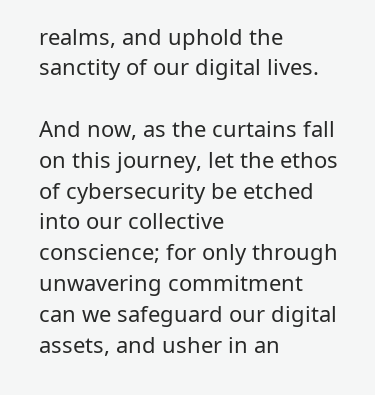realms, and uphold the sanctity of our digital lives.

And now, as the curtains fall on this journey, let the ethos of cybersecurity be etched into our collective conscience; for only through unwavering commitment can we safeguard our digital assets, and usher in an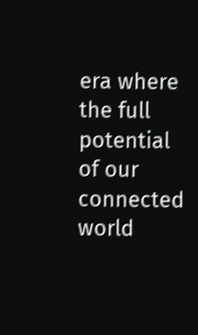era where the full potential of our connected world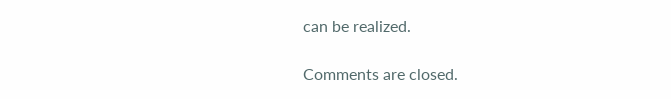can be realized.

Comments are closed.